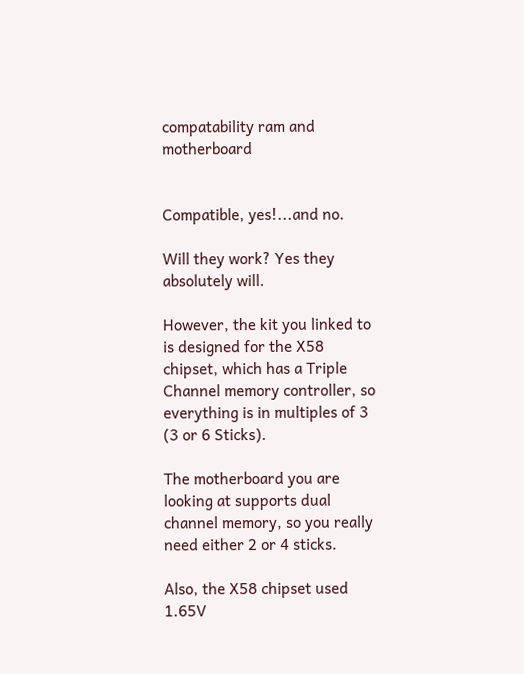compatability ram and motherboard


Compatible, yes!...and no.

Will they work? Yes they absolutely will.

However, the kit you linked to is designed for the X58 chipset, which has a Triple Channel memory controller, so everything is in multiples of 3 (3 or 6 Sticks).

The motherboard you are looking at supports dual channel memory, so you really need either 2 or 4 sticks.

Also, the X58 chipset used 1.65V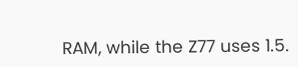RAM, while the Z77 uses 1.5.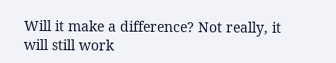Will it make a difference? Not really, it will still work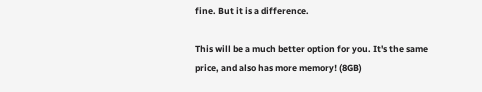fine. But it is a difference.

This will be a much better option for you. It's the same price, and also has more memory! (8GB)